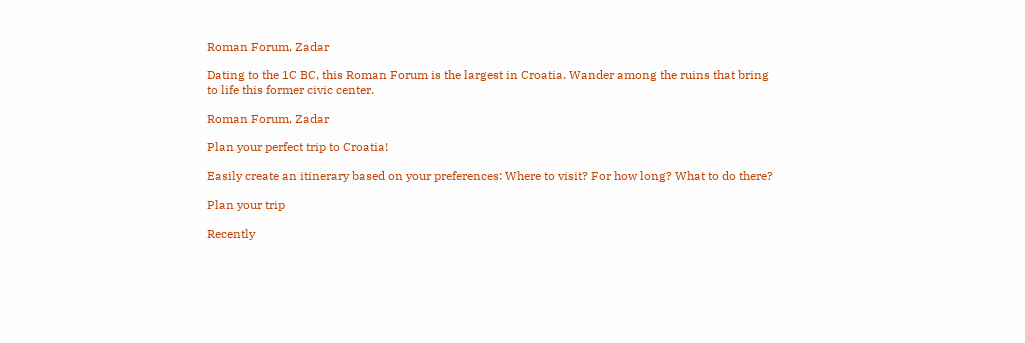Roman Forum, Zadar

Dating to the 1C BC, this Roman Forum is the largest in Croatia. Wander among the ruins that bring to life this former civic center.

Roman Forum, Zadar

Plan your perfect trip to Croatia!

Easily create an itinerary based on your preferences: Where to visit? For how long? What to do there?

Plan your trip

Recently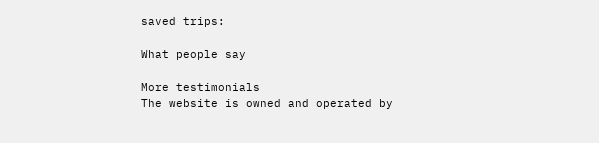saved trips:

What people say

More testimonials
The website is owned and operated by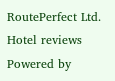RoutePerfect Ltd. Hotel reviews Powered by